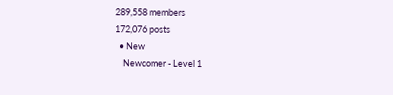289,558 members
172,076 posts
  • New
    Newcomer - Level 1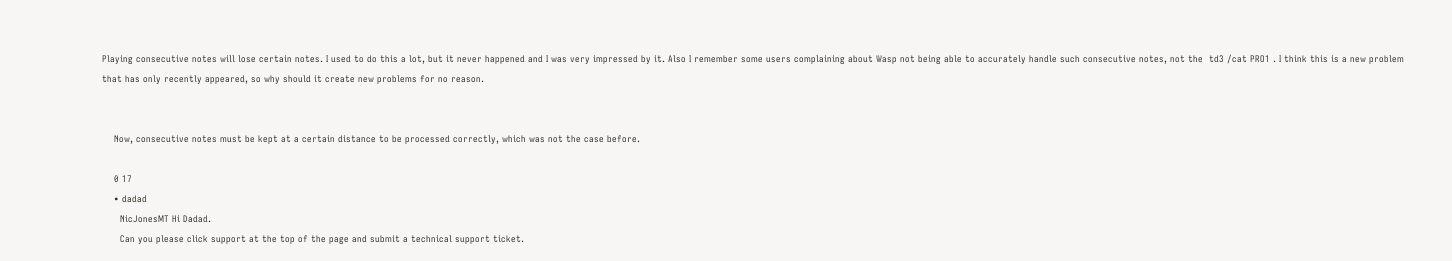Playing consecutive notes will lose certain notes. I used to do this a lot, but it never happened and I was very impressed by it. Also I remember some users complaining about Wasp not being able to accurately handle such consecutive notes, not the  td3 /cat PRO1 . I think this is a new problem that has only recently appeared, so why should it create new problems for no reason.


    Now, consecutive notes must be kept at a certain distance to be processed correctly, which was not the case before.

    0 17
    • dadad
      NicJonesMT Hi Dadad.
      Can you please click support at the top of the page and submit a technical support ticket.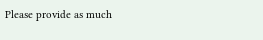Please provide as much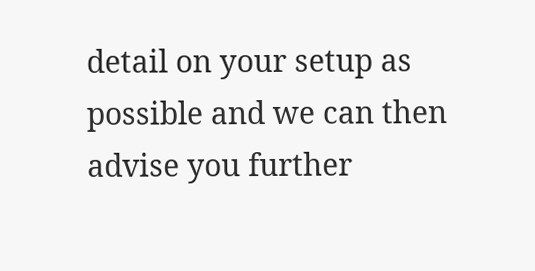detail on your setup as possible and we can then advise you further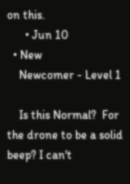on this.
      • Jun 10
  • New
    Newcomer - Level 1

    Is this Normal?  For the drone to be a solid beep? I can't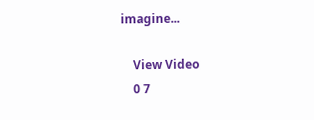imagine...

    View Video
    0 7